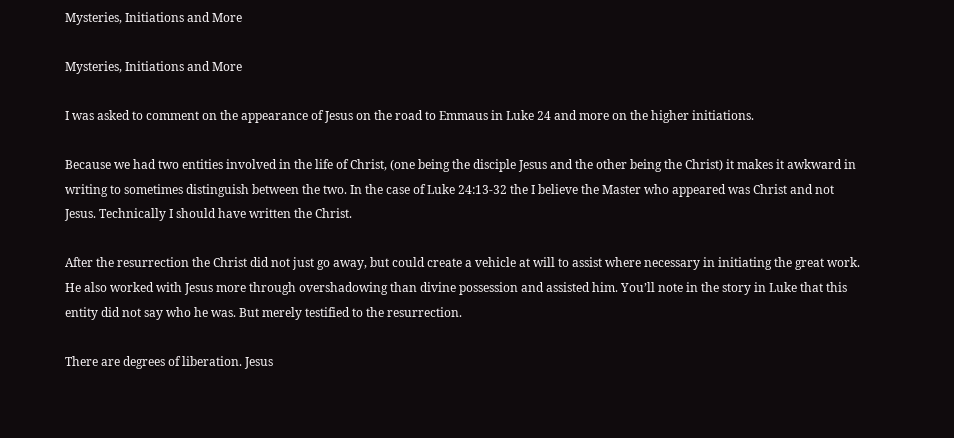Mysteries, Initiations and More

Mysteries, Initiations and More

I was asked to comment on the appearance of Jesus on the road to Emmaus in Luke 24 and more on the higher initiations.

Because we had two entities involved in the life of Christ, (one being the disciple Jesus and the other being the Christ) it makes it awkward in writing to sometimes distinguish between the two. In the case of Luke 24:13-32 the I believe the Master who appeared was Christ and not Jesus. Technically I should have written the Christ.

After the resurrection the Christ did not just go away, but could create a vehicle at will to assist where necessary in initiating the great work. He also worked with Jesus more through overshadowing than divine possession and assisted him. You’ll note in the story in Luke that this entity did not say who he was. But merely testified to the resurrection.

There are degrees of liberation. Jesus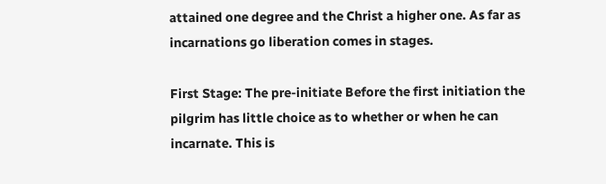attained one degree and the Christ a higher one. As far as incarnations go liberation comes in stages.

First Stage: The pre-initiate Before the first initiation the pilgrim has little choice as to whether or when he can incarnate. This is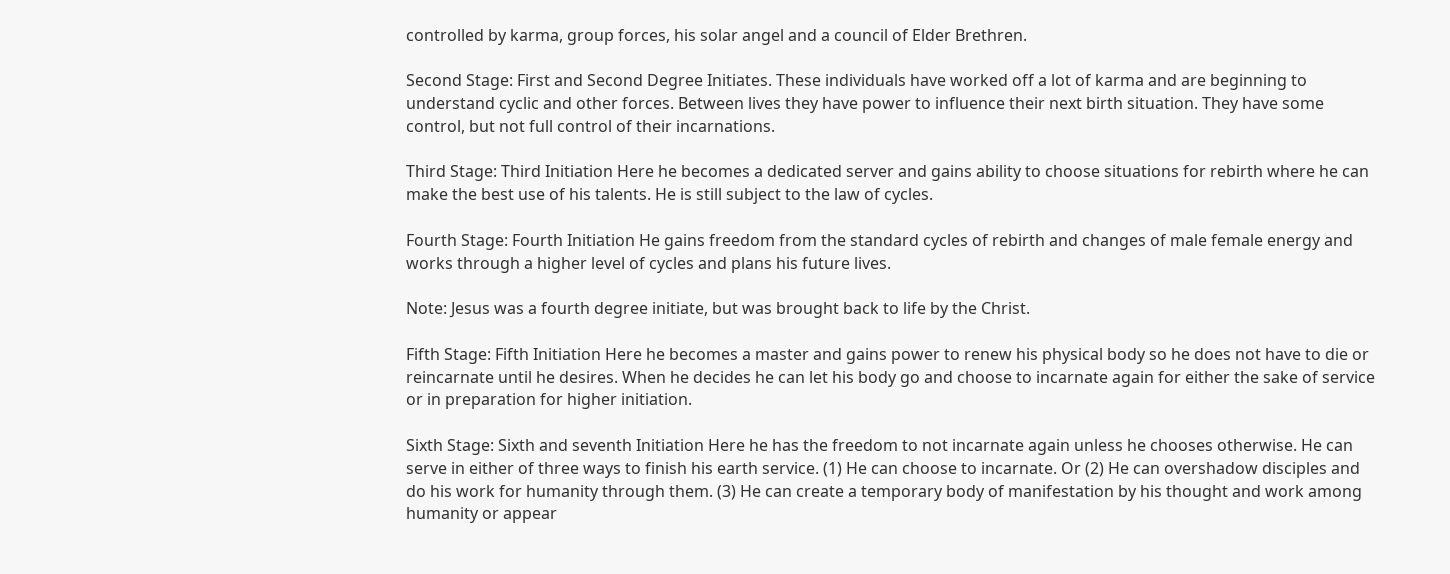controlled by karma, group forces, his solar angel and a council of Elder Brethren.

Second Stage: First and Second Degree Initiates. These individuals have worked off a lot of karma and are beginning to understand cyclic and other forces. Between lives they have power to influence their next birth situation. They have some control, but not full control of their incarnations.

Third Stage: Third Initiation Here he becomes a dedicated server and gains ability to choose situations for rebirth where he can make the best use of his talents. He is still subject to the law of cycles.

Fourth Stage: Fourth Initiation He gains freedom from the standard cycles of rebirth and changes of male female energy and works through a higher level of cycles and plans his future lives.

Note: Jesus was a fourth degree initiate, but was brought back to life by the Christ.

Fifth Stage: Fifth Initiation Here he becomes a master and gains power to renew his physical body so he does not have to die or reincarnate until he desires. When he decides he can let his body go and choose to incarnate again for either the sake of service or in preparation for higher initiation.

Sixth Stage: Sixth and seventh Initiation Here he has the freedom to not incarnate again unless he chooses otherwise. He can serve in either of three ways to finish his earth service. (1) He can choose to incarnate. Or (2) He can overshadow disciples and do his work for humanity through them. (3) He can create a temporary body of manifestation by his thought and work among humanity or appear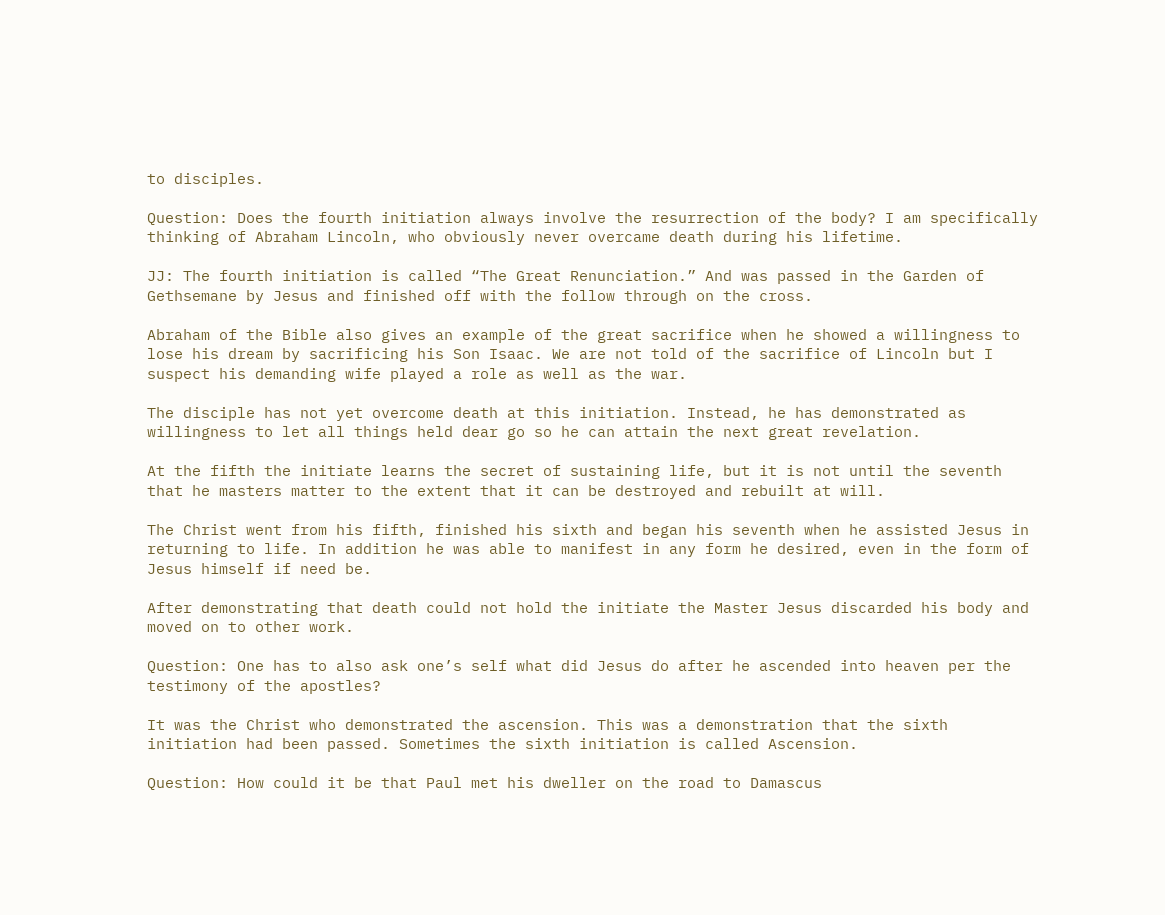to disciples.

Question: Does the fourth initiation always involve the resurrection of the body? I am specifically thinking of Abraham Lincoln, who obviously never overcame death during his lifetime.

JJ: The fourth initiation is called “The Great Renunciation.” And was passed in the Garden of Gethsemane by Jesus and finished off with the follow through on the cross.

Abraham of the Bible also gives an example of the great sacrifice when he showed a willingness to lose his dream by sacrificing his Son Isaac. We are not told of the sacrifice of Lincoln but I suspect his demanding wife played a role as well as the war.

The disciple has not yet overcome death at this initiation. Instead, he has demonstrated as willingness to let all things held dear go so he can attain the next great revelation.

At the fifth the initiate learns the secret of sustaining life, but it is not until the seventh that he masters matter to the extent that it can be destroyed and rebuilt at will.

The Christ went from his fifth, finished his sixth and began his seventh when he assisted Jesus in returning to life. In addition he was able to manifest in any form he desired, even in the form of Jesus himself if need be.

After demonstrating that death could not hold the initiate the Master Jesus discarded his body and moved on to other work.

Question: One has to also ask one’s self what did Jesus do after he ascended into heaven per the testimony of the apostles?

It was the Christ who demonstrated the ascension. This was a demonstration that the sixth initiation had been passed. Sometimes the sixth initiation is called Ascension.

Question: How could it be that Paul met his dweller on the road to Damascus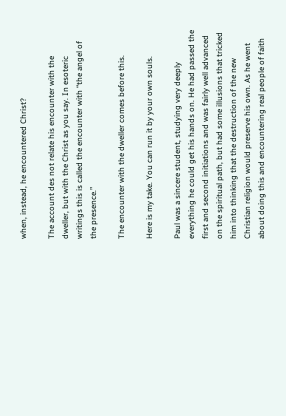when, instead, he encountered Christ?

The account des not relate his encounter with the dweller, but with the Christ as you say. In esoteric writings this is called the encounter with “the angel of the presence.”

The encounter with the dweller comes before this.

Here is my take. You can run it by your own souls.

Paul was a sincere student, studying very deeply everything he could get his hands on. He had passed the first and second initiations and was fairly well advanced on the spiritual path, but had some illusions that tricked him into thinking that the destruction of the new Christian religion would preserve his own. As he went about doing this and encountering real people of faith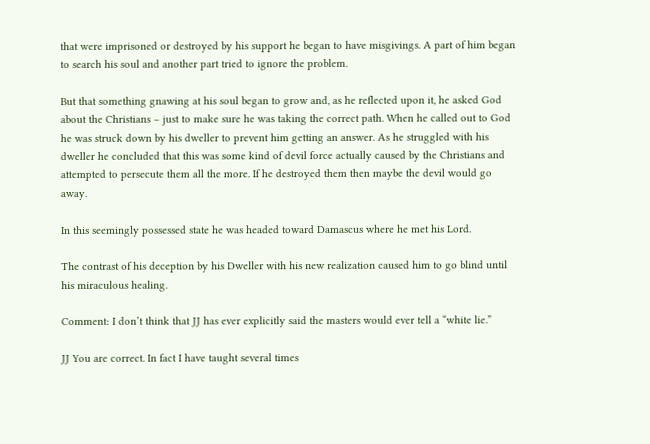that were imprisoned or destroyed by his support he began to have misgivings. A part of him began to search his soul and another part tried to ignore the problem.

But that something gnawing at his soul began to grow and, as he reflected upon it, he asked God about the Christians – just to make sure he was taking the correct path. When he called out to God he was struck down by his dweller to prevent him getting an answer. As he struggled with his dweller he concluded that this was some kind of devil force actually caused by the Christians and attempted to persecute them all the more. If he destroyed them then maybe the devil would go away.

In this seemingly possessed state he was headed toward Damascus where he met his Lord.

The contrast of his deception by his Dweller with his new realization caused him to go blind until his miraculous healing.

Comment: I don’t think that JJ has ever explicitly said the masters would ever tell a “white lie.”

JJ You are correct. In fact I have taught several times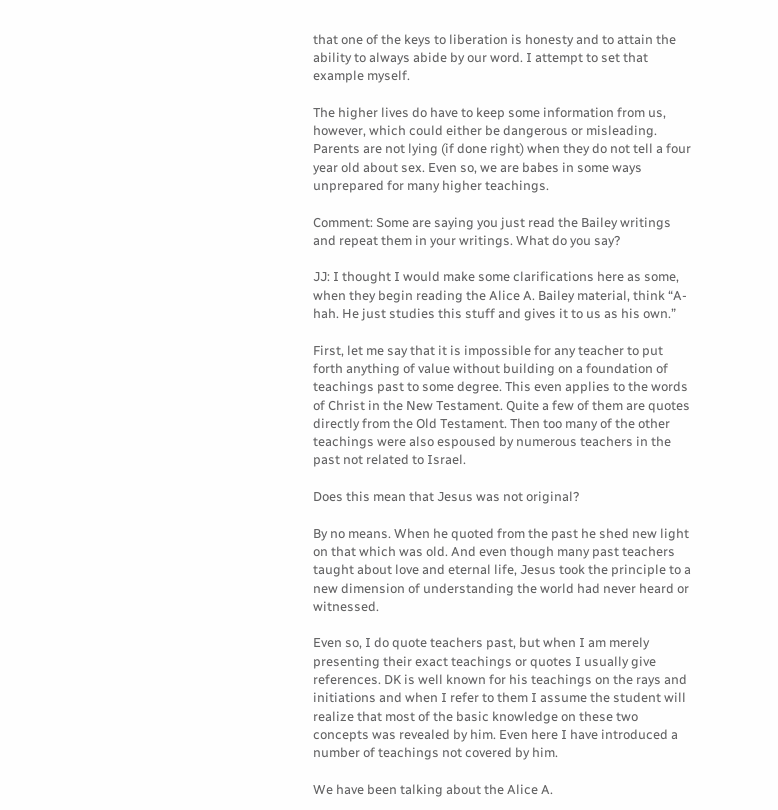that one of the keys to liberation is honesty and to attain the ability to always abide by our word. I attempt to set that example myself.

The higher lives do have to keep some information from us, however, which could either be dangerous or misleading. Parents are not lying (if done right) when they do not tell a four year old about sex. Even so, we are babes in some ways unprepared for many higher teachings.

Comment: Some are saying you just read the Bailey writings and repeat them in your writings. What do you say?

JJ: I thought I would make some clarifications here as some, when they begin reading the Alice A. Bailey material, think “A-hah. He just studies this stuff and gives it to us as his own.”

First, let me say that it is impossible for any teacher to put forth anything of value without building on a foundation of teachings past to some degree. This even applies to the words of Christ in the New Testament. Quite a few of them are quotes directly from the Old Testament. Then too many of the other teachings were also espoused by numerous teachers in the past not related to Israel.

Does this mean that Jesus was not original?

By no means. When he quoted from the past he shed new light on that which was old. And even though many past teachers taught about love and eternal life, Jesus took the principle to a new dimension of understanding the world had never heard or witnessed.

Even so, I do quote teachers past, but when I am merely presenting their exact teachings or quotes I usually give references. DK is well known for his teachings on the rays and initiations and when I refer to them I assume the student will realize that most of the basic knowledge on these two concepts was revealed by him. Even here I have introduced a number of teachings not covered by him.

We have been talking about the Alice A.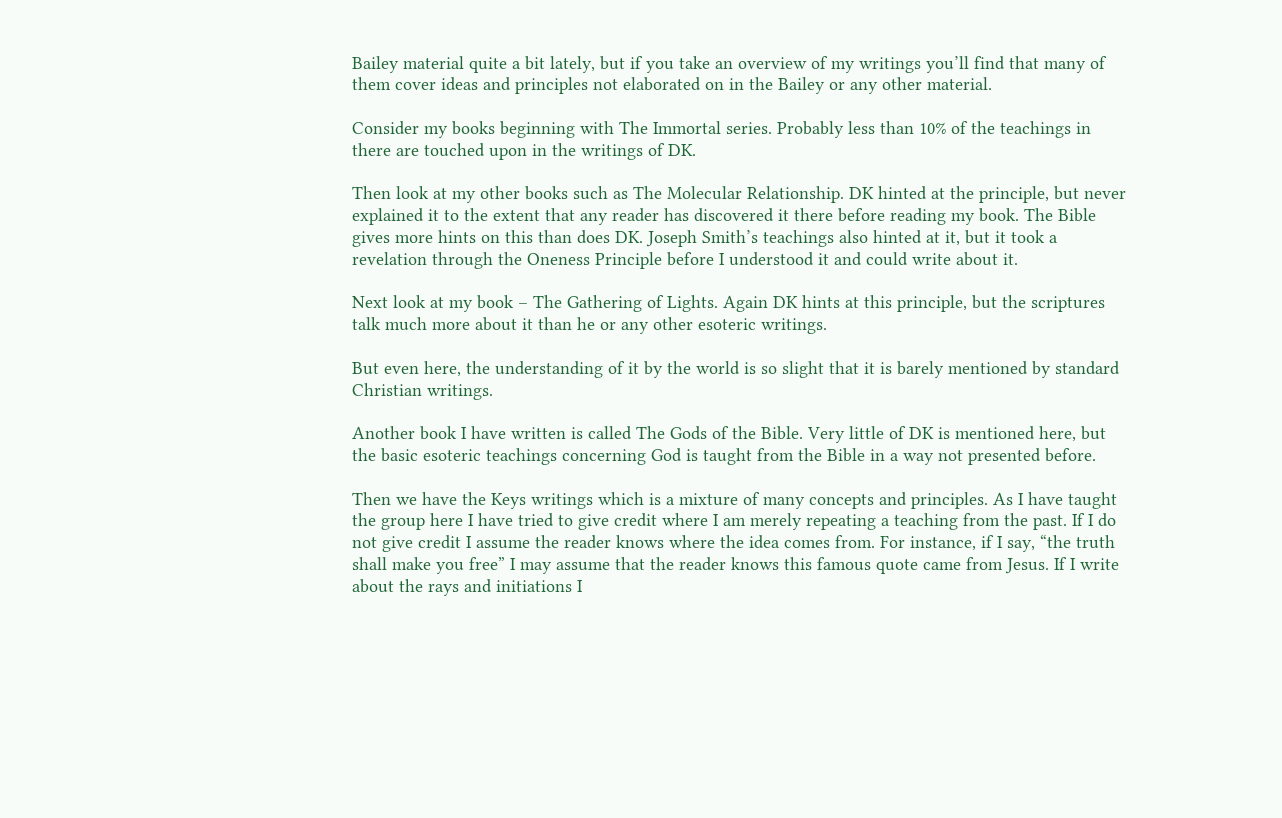Bailey material quite a bit lately, but if you take an overview of my writings you’ll find that many of them cover ideas and principles not elaborated on in the Bailey or any other material.

Consider my books beginning with The Immortal series. Probably less than 10% of the teachings in there are touched upon in the writings of DK.

Then look at my other books such as The Molecular Relationship. DK hinted at the principle, but never explained it to the extent that any reader has discovered it there before reading my book. The Bible gives more hints on this than does DK. Joseph Smith’s teachings also hinted at it, but it took a revelation through the Oneness Principle before I understood it and could write about it.

Next look at my book – The Gathering of Lights. Again DK hints at this principle, but the scriptures talk much more about it than he or any other esoteric writings.

But even here, the understanding of it by the world is so slight that it is barely mentioned by standard Christian writings.

Another book I have written is called The Gods of the Bible. Very little of DK is mentioned here, but the basic esoteric teachings concerning God is taught from the Bible in a way not presented before.

Then we have the Keys writings which is a mixture of many concepts and principles. As I have taught the group here I have tried to give credit where I am merely repeating a teaching from the past. If I do not give credit I assume the reader knows where the idea comes from. For instance, if I say, “the truth shall make you free” I may assume that the reader knows this famous quote came from Jesus. If I write about the rays and initiations I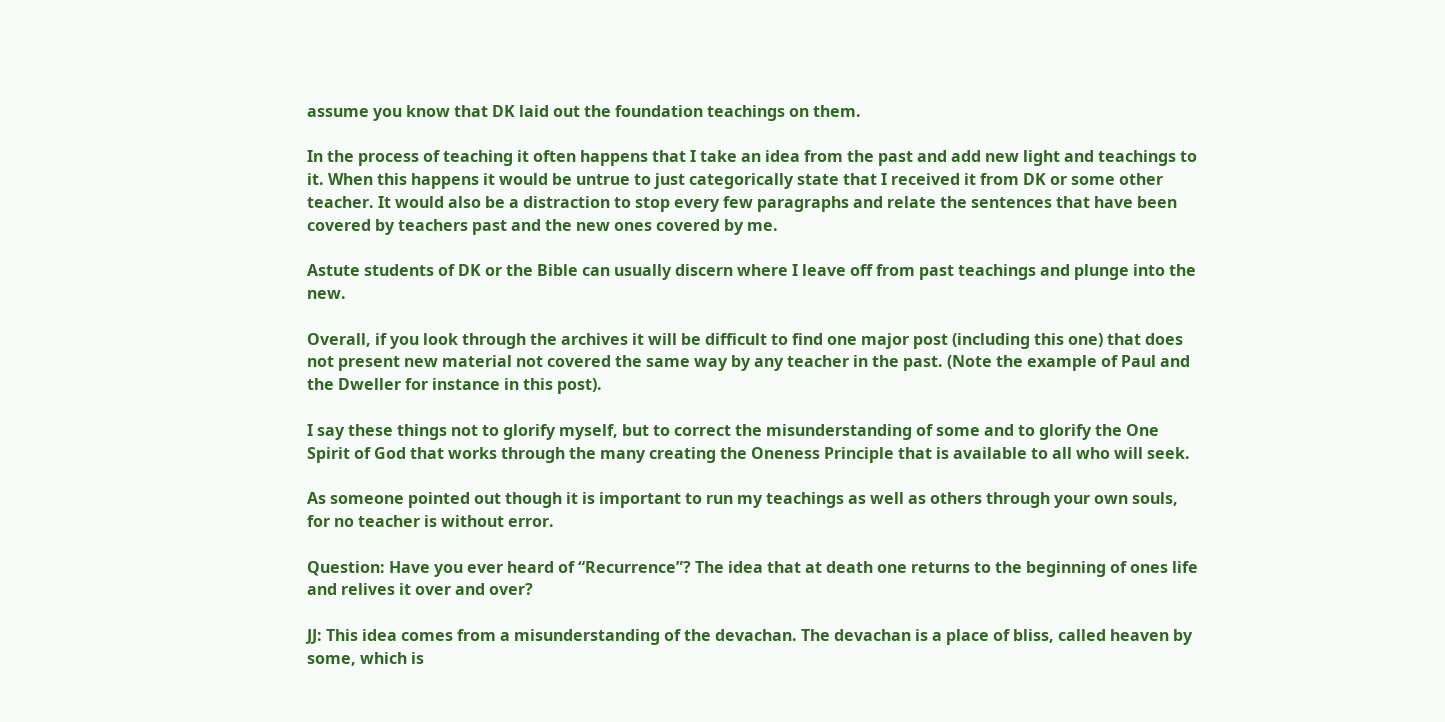assume you know that DK laid out the foundation teachings on them.

In the process of teaching it often happens that I take an idea from the past and add new light and teachings to it. When this happens it would be untrue to just categorically state that I received it from DK or some other teacher. It would also be a distraction to stop every few paragraphs and relate the sentences that have been covered by teachers past and the new ones covered by me.

Astute students of DK or the Bible can usually discern where I leave off from past teachings and plunge into the new.

Overall, if you look through the archives it will be difficult to find one major post (including this one) that does not present new material not covered the same way by any teacher in the past. (Note the example of Paul and the Dweller for instance in this post).

I say these things not to glorify myself, but to correct the misunderstanding of some and to glorify the One Spirit of God that works through the many creating the Oneness Principle that is available to all who will seek.

As someone pointed out though it is important to run my teachings as well as others through your own souls, for no teacher is without error.

Question: Have you ever heard of “Recurrence”? The idea that at death one returns to the beginning of ones life and relives it over and over?

JJ: This idea comes from a misunderstanding of the devachan. The devachan is a place of bliss, called heaven by some, which is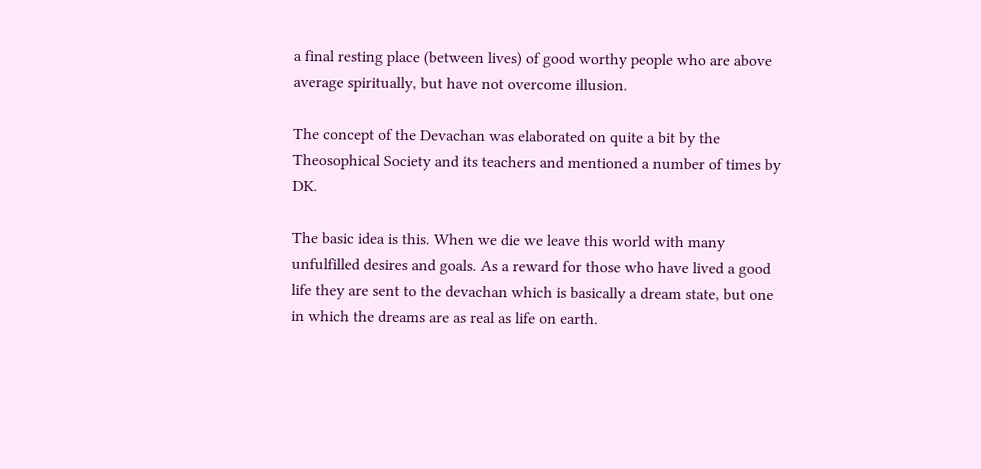a final resting place (between lives) of good worthy people who are above average spiritually, but have not overcome illusion.

The concept of the Devachan was elaborated on quite a bit by the Theosophical Society and its teachers and mentioned a number of times by DK.

The basic idea is this. When we die we leave this world with many unfulfilled desires and goals. As a reward for those who have lived a good life they are sent to the devachan which is basically a dream state, but one in which the dreams are as real as life on earth.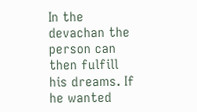In the devachan the person can then fulfill his dreams. If he wanted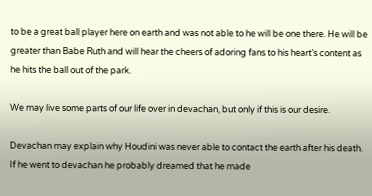to be a great ball player here on earth and was not able to he will be one there. He will be greater than Babe Ruth and will hear the cheers of adoring fans to his heart’s content as he hits the ball out of the park.

We may live some parts of our life over in devachan, but only if this is our desire.

Devachan may explain why Houdini was never able to contact the earth after his death. If he went to devachan he probably dreamed that he made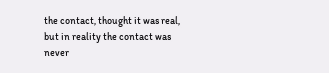the contact, thought it was real, but in reality the contact was never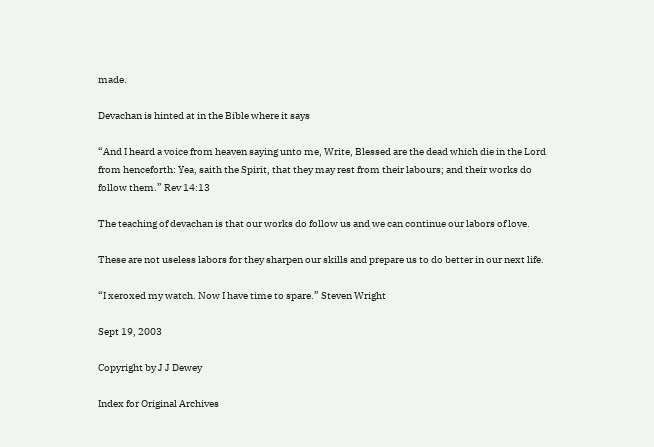made.

Devachan is hinted at in the Bible where it says

“And I heard a voice from heaven saying unto me, Write, Blessed are the dead which die in the Lord from henceforth: Yea, saith the Spirit, that they may rest from their labours; and their works do follow them.” Rev 14:13

The teaching of devachan is that our works do follow us and we can continue our labors of love.

These are not useless labors for they sharpen our skills and prepare us to do better in our next life.

“I xeroxed my watch. Now I have time to spare.” Steven Wright

Sept 19, 2003

Copyright by J J Dewey

Index for Original Archives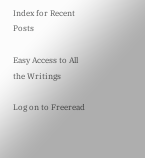Index for Recent Posts

Easy Access to All the Writings

Log on to Freeread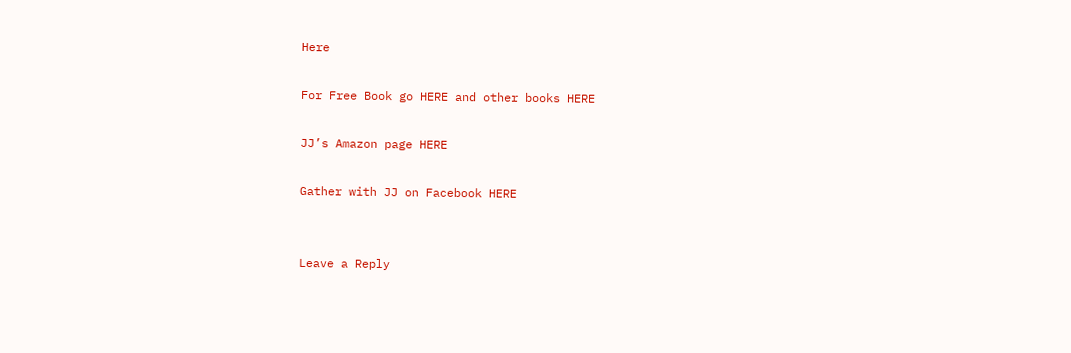Here

For Free Book go HERE and other books HERE

JJ’s Amazon page HERE

Gather with JJ on Facebook HERE


Leave a Reply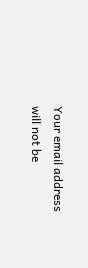Your email address will not be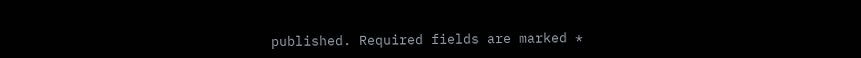published. Required fields are marked *